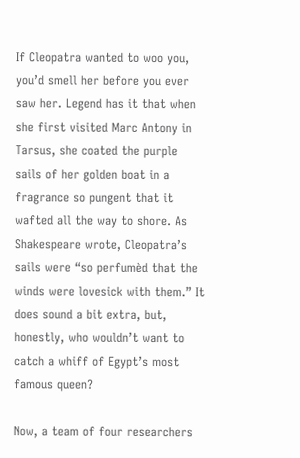If Cleopatra wanted to woo you, you’d smell her before you ever saw her. Legend has it that when she first visited Marc Antony in Tarsus, she coated the purple sails of her golden boat in a fragrance so pungent that it wafted all the way to shore. As Shakespeare wrote, Cleopatra’s sails were “so perfumèd that the winds were lovesick with them.” It does sound a bit extra, but, honestly, who wouldn’t want to catch a whiff of Egypt’s most famous queen?

Now, a team of four researchers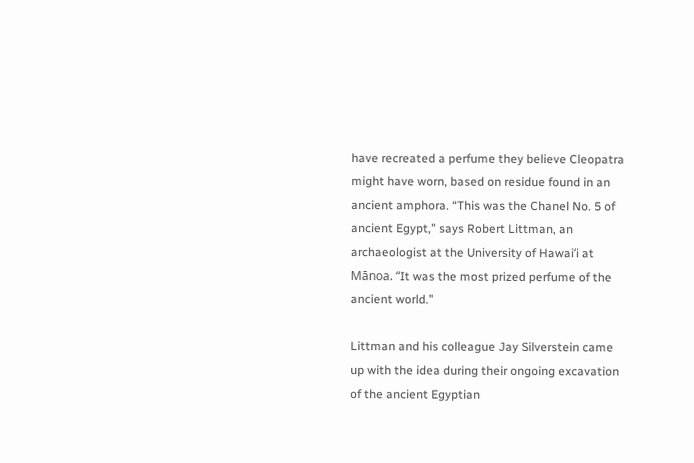have recreated a perfume they believe Cleopatra might have worn, based on residue found in an ancient amphora. “This was the Chanel No. 5 of ancient Egypt,” says Robert Littman, an archaeologist at the University of Hawaiʻi at Mānoa. “It was the most prized perfume of the ancient world.”

Littman and his colleague Jay Silverstein came up with the idea during their ongoing excavation of the ancient Egyptian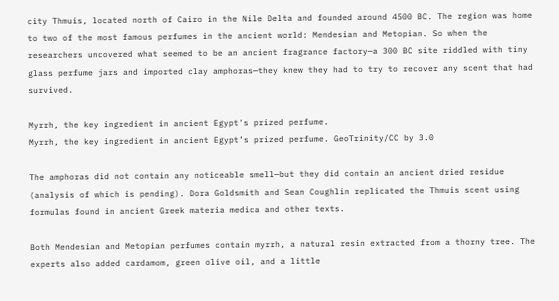city Thmuis, located north of Cairo in the Nile Delta and founded around 4500 BC. The region was home to two of the most famous perfumes in the ancient world: Mendesian and Metopian. So when the researchers uncovered what seemed to be an ancient fragrance factory—a 300 BC site riddled with tiny glass perfume jars and imported clay amphoras—they knew they had to try to recover any scent that had survived.

Myrrh, the key ingredient in ancient Egypt's prized perfume.
Myrrh, the key ingredient in ancient Egypt’s prized perfume. GeoTrinity/CC by 3.0

The amphoras did not contain any noticeable smell—but they did contain an ancient dried residue (analysis of which is pending). Dora Goldsmith and Sean Coughlin replicated the Thmuis scent using formulas found in ancient Greek materia medica and other texts.

Both Mendesian and Metopian perfumes contain myrrh, a natural resin extracted from a thorny tree. The experts also added cardamom, green olive oil, and a little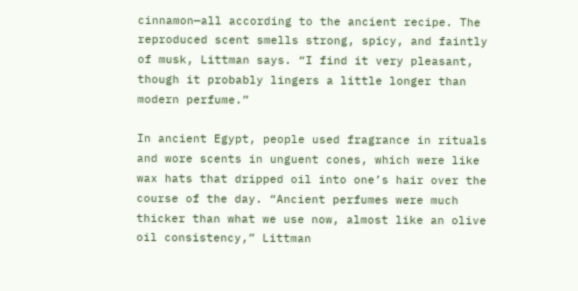cinnamon—all according to the ancient recipe. The reproduced scent smells strong, spicy, and faintly of musk, Littman says. “I find it very pleasant, though it probably lingers a little longer than modern perfume.”

In ancient Egypt, people used fragrance in rituals and wore scents in unguent cones, which were like wax hats that dripped oil into one’s hair over the course of the day. “Ancient perfumes were much thicker than what we use now, almost like an olive oil consistency,” Littman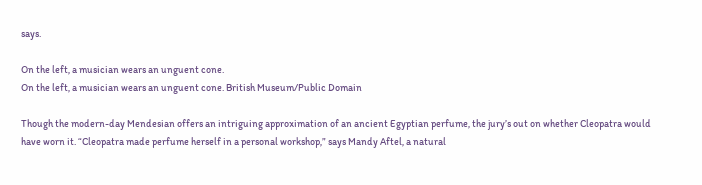says.

On the left, a musician wears an unguent cone.
On the left, a musician wears an unguent cone. British Museum/Public Domain

Though the modern-day Mendesian offers an intriguing approximation of an ancient Egyptian perfume, the jury’s out on whether Cleopatra would have worn it. “Cleopatra made perfume herself in a personal workshop,” says Mandy Aftel, a natural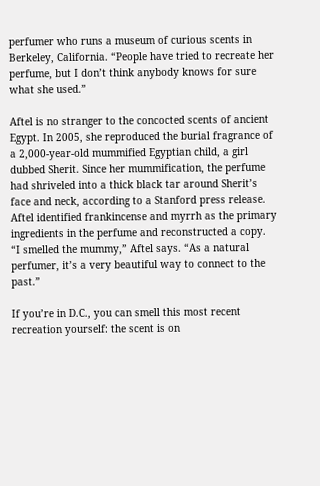perfumer who runs a museum of curious scents in Berkeley, California. “People have tried to recreate her perfume, but I don’t think anybody knows for sure what she used.”

Aftel is no stranger to the concocted scents of ancient Egypt. In 2005, she reproduced the burial fragrance of a 2,000-year-old mummified Egyptian child, a girl dubbed Sherit. Since her mummification, the perfume had shriveled into a thick black tar around Sherit’s face and neck, according to a Stanford press release. Aftel identified frankincense and myrrh as the primary ingredients in the perfume and reconstructed a copy. “I smelled the mummy,” Aftel says. “As a natural perfumer, it’s a very beautiful way to connect to the past.”

If you’re in D.C., you can smell this most recent recreation yourself: the scent is on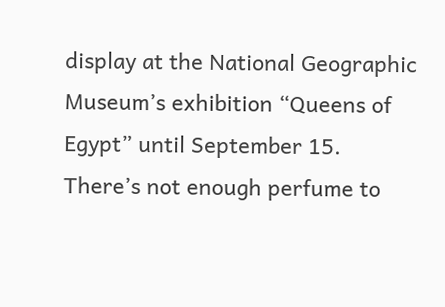display at the National Geographic Museum’s exhibition “Queens of Egypt” until September 15. There’s not enough perfume to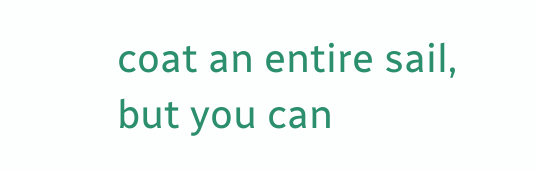coat an entire sail, but you can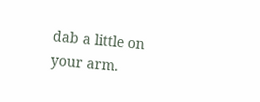dab a little on your arm.